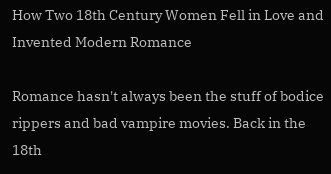How Two 18th Century Women Fell in Love and Invented Modern Romance

Romance hasn't always been the stuff of bodice rippers and bad vampire movies. Back in the 18th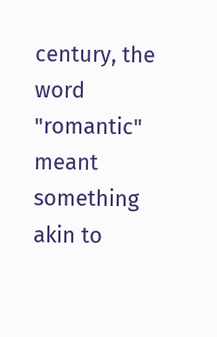century, the word "romantic" meant something akin to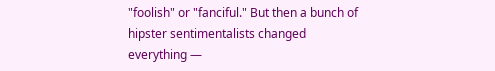"foolish" or "fanciful." But then a bunch of hipster sentimentalists changed everything —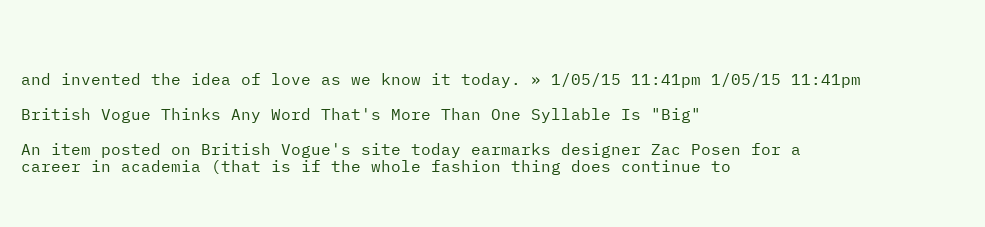and invented the idea of love as we know it today. » 1/05/15 11:41pm 1/05/15 11:41pm

British Vogue Thinks Any Word That's More Than One Syllable Is "Big"

An item posted on British Vogue's site today earmarks designer Zac Posen for a career in academia (that is if the whole fashion thing does continue to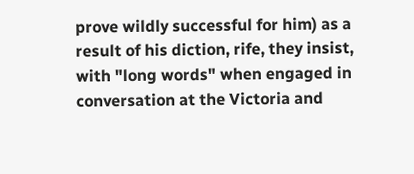prove wildly successful for him) as a result of his diction, rife, they insist, with "long words" when engaged in conversation at the Victoria and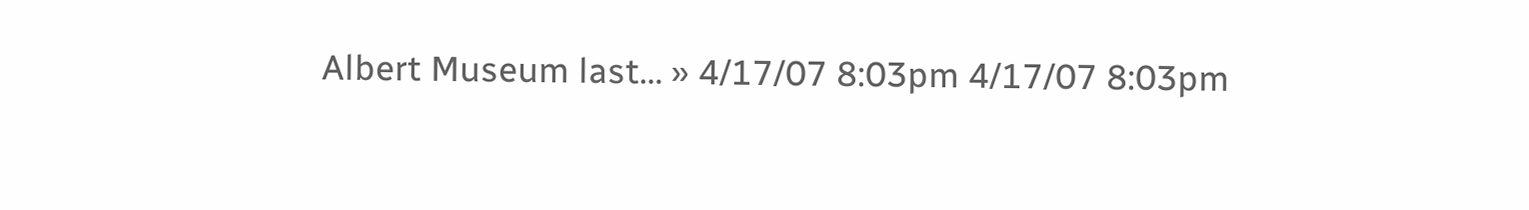Albert Museum last… » 4/17/07 8:03pm 4/17/07 8:03pm